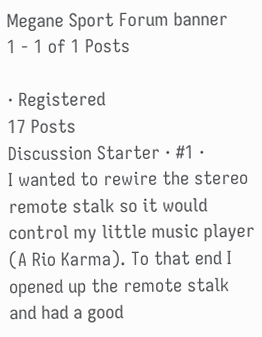Megane Sport Forum banner
1 - 1 of 1 Posts

· Registered
17 Posts
Discussion Starter · #1 ·
I wanted to rewire the stereo remote stalk so it would control my little music player (A Rio Karma). To that end I opened up the remote stalk and had a good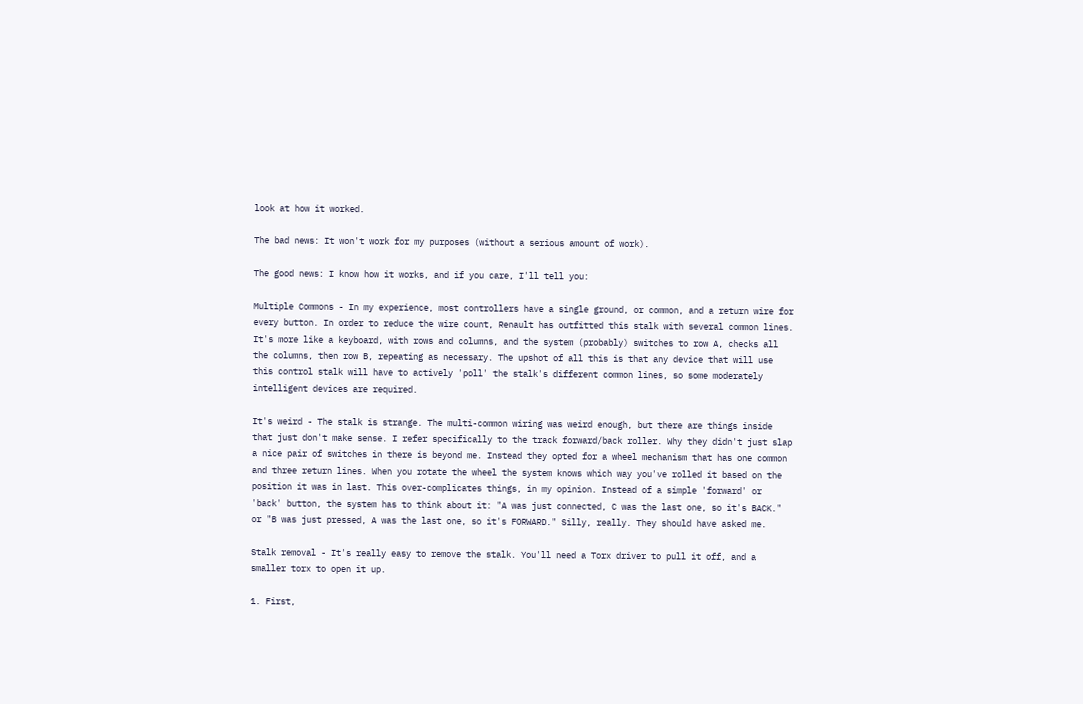look at how it worked.

The bad news: It won't work for my purposes (without a serious amount of work).

The good news: I know how it works, and if you care, I'll tell you:

Multiple Commons - In my experience, most controllers have a single ground, or common, and a return wire for every button. In order to reduce the wire count, Renault has outfitted this stalk with several common lines. It's more like a keyboard, with rows and columns, and the system (probably) switches to row A, checks all the columns, then row B, repeating as necessary. The upshot of all this is that any device that will use this control stalk will have to actively 'poll' the stalk's different common lines, so some moderately intelligent devices are required.

It's weird - The stalk is strange. The multi-common wiring was weird enough, but there are things inside that just don't make sense. I refer specifically to the track forward/back roller. Why they didn't just slap a nice pair of switches in there is beyond me. Instead they opted for a wheel mechanism that has one common and three return lines. When you rotate the wheel the system knows which way you've rolled it based on the position it was in last. This over-complicates things, in my opinion. Instead of a simple 'forward' or 'back' button, the system has to think about it: "A was just connected, C was the last one, so it's BACK." or "B was just pressed, A was the last one, so it's FORWARD." Silly, really. They should have asked me.

Stalk removal - It's really easy to remove the stalk. You'll need a Torx driver to pull it off, and a smaller torx to open it up.

1. First,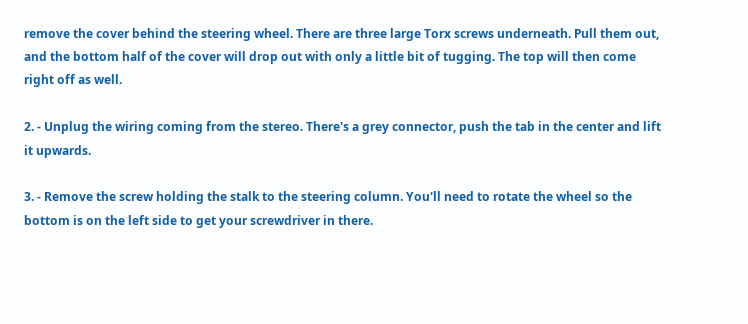remove the cover behind the steering wheel. There are three large Torx screws underneath. Pull them out, and the bottom half of the cover will drop out with only a little bit of tugging. The top will then come right off as well.

2. - Unplug the wiring coming from the stereo. There's a grey connector, push the tab in the center and lift it upwards.

3. - Remove the screw holding the stalk to the steering column. You'll need to rotate the wheel so the bottom is on the left side to get your screwdriver in there.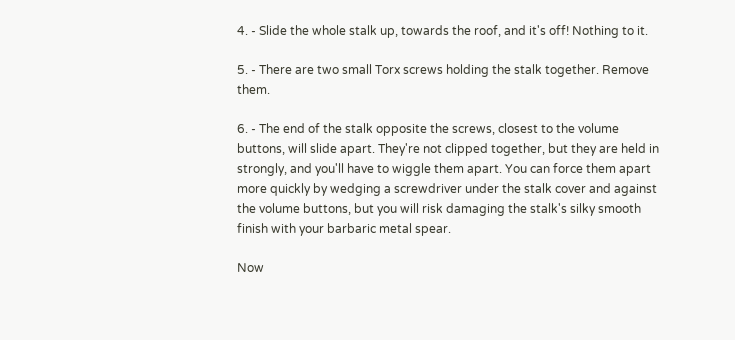4. - Slide the whole stalk up, towards the roof, and it's off! Nothing to it.

5. - There are two small Torx screws holding the stalk together. Remove them.

6. - The end of the stalk opposite the screws, closest to the volume buttons, will slide apart. They're not clipped together, but they are held in strongly, and you'll have to wiggle them apart. You can force them apart more quickly by wedging a screwdriver under the stalk cover and against the volume buttons, but you will risk damaging the stalk's silky smooth finish with your barbaric metal spear.

Now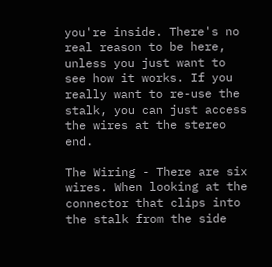you're inside. There's no real reason to be here, unless you just want to see how it works. If you really want to re-use the stalk, you can just access the wires at the stereo end.

The Wiring - There are six wires. When looking at the connector that clips into the stalk from the side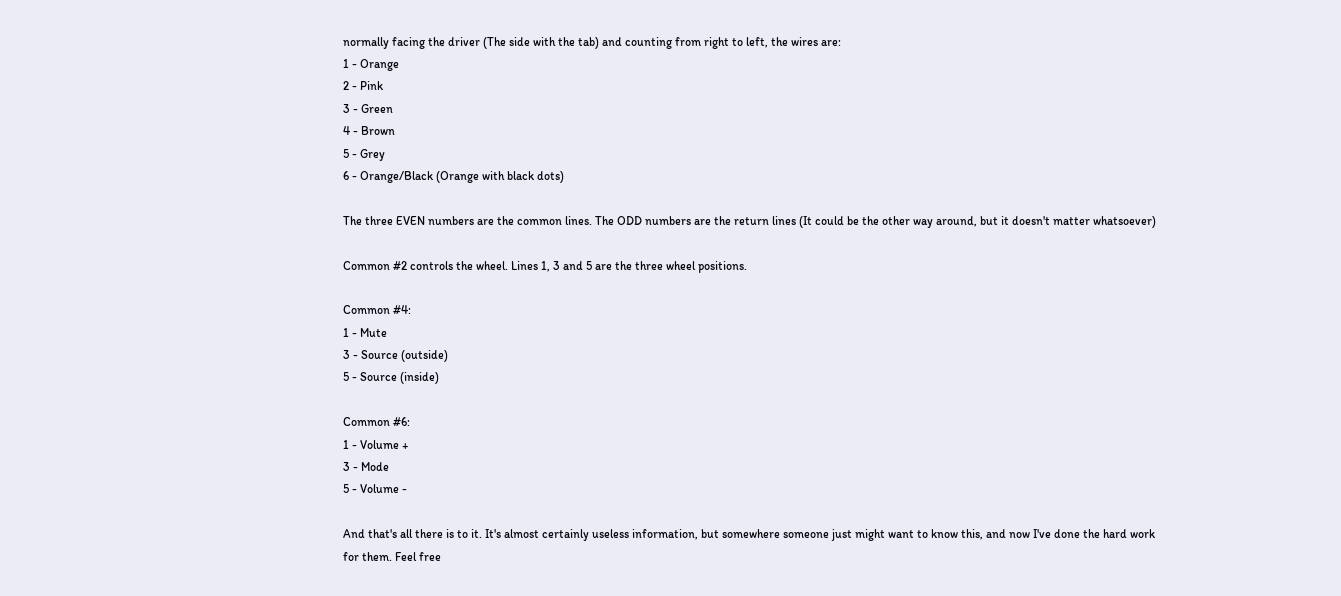normally facing the driver (The side with the tab) and counting from right to left, the wires are:
1 - Orange
2 - Pink
3 - Green
4 - Brown
5 - Grey
6 - Orange/Black (Orange with black dots)

The three EVEN numbers are the common lines. The ODD numbers are the return lines (It could be the other way around, but it doesn't matter whatsoever)

Common #2 controls the wheel. Lines 1, 3 and 5 are the three wheel positions.

Common #4:
1 - Mute
3 - Source (outside)
5 - Source (inside)

Common #6:
1 - Volume +
3 - Mode
5 - Volume -

And that's all there is to it. It's almost certainly useless information, but somewhere someone just might want to know this, and now I've done the hard work for them. Feel free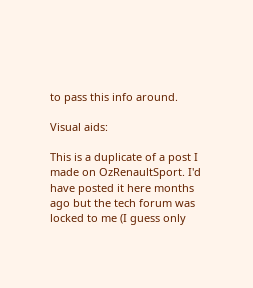to pass this info around.

Visual aids:

This is a duplicate of a post I made on OzRenaultSport. I'd have posted it here months ago but the tech forum was locked to me (I guess only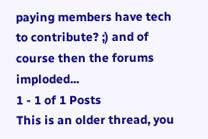paying members have tech to contribute? ;) and of course then the forums imploded...
1 - 1 of 1 Posts
This is an older thread, you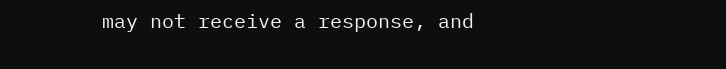may not receive a response, and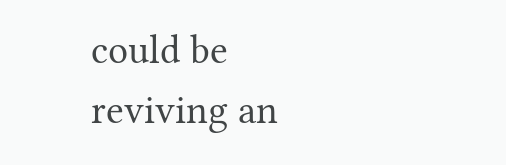could be reviving an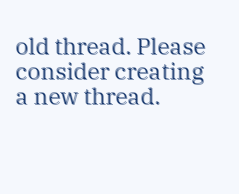old thread. Please consider creating a new thread.